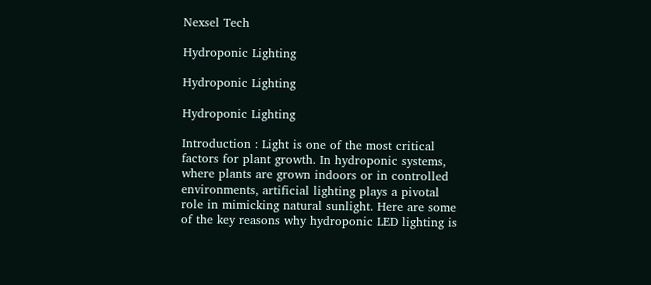Nexsel Tech

Hydroponic Lighting

Hydroponic Lighting

Hydroponic Lighting

Introduction : Light is one of the most critical factors for plant growth. In hydroponic systems, where plants are grown indoors or in controlled environments, artificial lighting plays a pivotal role in mimicking natural sunlight. Here are some of the key reasons why hydroponic LED lighting is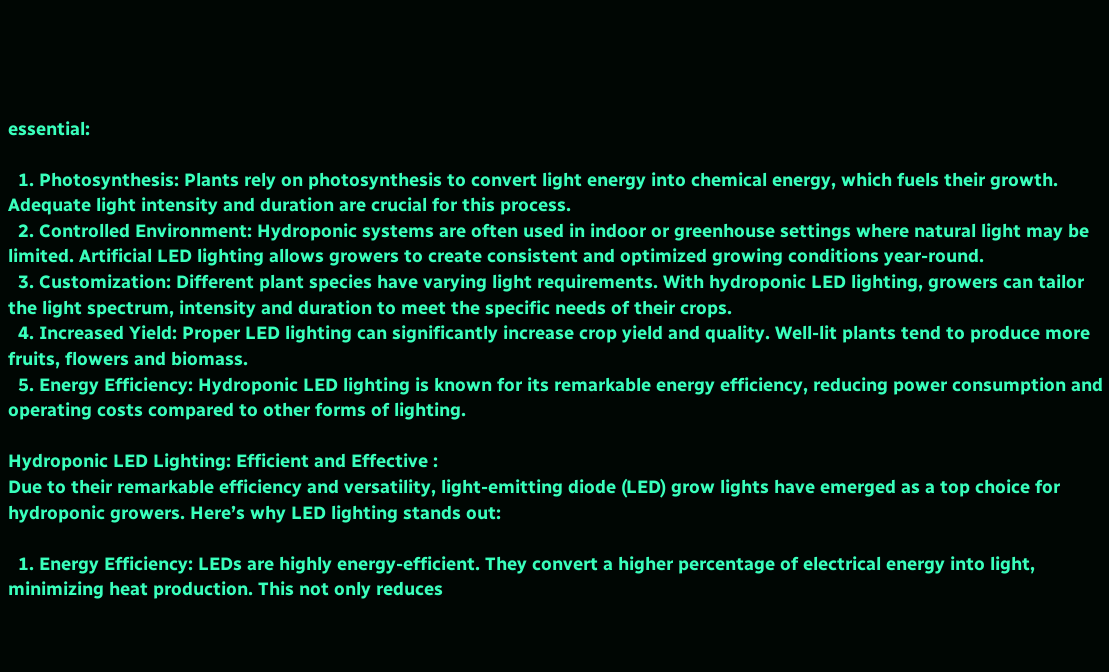essential:

  1. Photosynthesis: Plants rely on photosynthesis to convert light energy into chemical energy, which fuels their growth. Adequate light intensity and duration are crucial for this process.
  2. Controlled Environment: Hydroponic systems are often used in indoor or greenhouse settings where natural light may be limited. Artificial LED lighting allows growers to create consistent and optimized growing conditions year-round.
  3. Customization: Different plant species have varying light requirements. With hydroponic LED lighting, growers can tailor the light spectrum, intensity and duration to meet the specific needs of their crops.
  4. Increased Yield: Proper LED lighting can significantly increase crop yield and quality. Well-lit plants tend to produce more fruits, flowers and biomass.
  5. Energy Efficiency: Hydroponic LED lighting is known for its remarkable energy efficiency, reducing power consumption and operating costs compared to other forms of lighting.

Hydroponic LED Lighting: Efficient and Effective :
Due to their remarkable efficiency and versatility, light-emitting diode (LED) grow lights have emerged as a top choice for hydroponic growers. Here’s why LED lighting stands out:

  1. Energy Efficiency: LEDs are highly energy-efficient. They convert a higher percentage of electrical energy into light, minimizing heat production. This not only reduces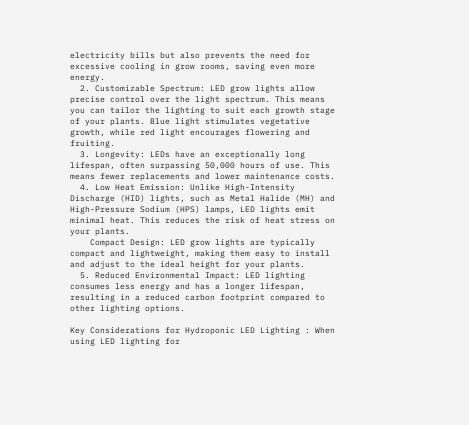electricity bills but also prevents the need for excessive cooling in grow rooms, saving even more energy.
  2. Customizable Spectrum: LED grow lights allow precise control over the light spectrum. This means you can tailor the lighting to suit each growth stage of your plants. Blue light stimulates vegetative growth, while red light encourages flowering and fruiting.
  3. Longevity: LEDs have an exceptionally long lifespan, often surpassing 50,000 hours of use. This means fewer replacements and lower maintenance costs.
  4. Low Heat Emission: Unlike High-Intensity Discharge (HID) lights, such as Metal Halide (MH) and High-Pressure Sodium (HPS) lamps, LED lights emit minimal heat. This reduces the risk of heat stress on your plants.
    Compact Design: LED grow lights are typically compact and lightweight, making them easy to install and adjust to the ideal height for your plants.
  5. Reduced Environmental Impact: LED lighting consumes less energy and has a longer lifespan, resulting in a reduced carbon footprint compared to other lighting options.

Key Considerations for Hydroponic LED Lighting : When using LED lighting for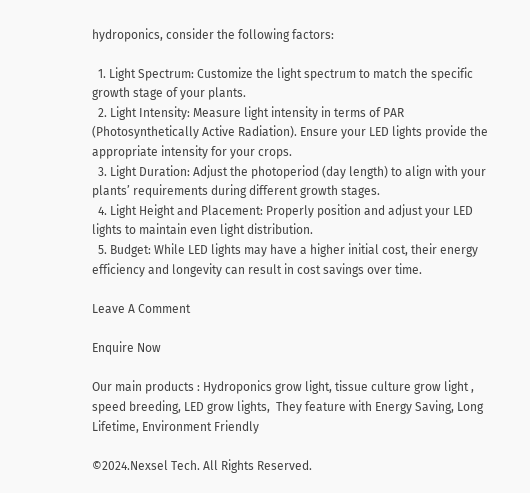hydroponics, consider the following factors:

  1. Light Spectrum: Customize the light spectrum to match the specific growth stage of your plants.
  2. Light Intensity: Measure light intensity in terms of PAR (Photosynthetically Active Radiation). Ensure your LED lights provide the appropriate intensity for your crops.
  3. Light Duration: Adjust the photoperiod (day length) to align with your plants’ requirements during different growth stages.
  4. Light Height and Placement: Properly position and adjust your LED lights to maintain even light distribution.
  5. Budget: While LED lights may have a higher initial cost, their energy efficiency and longevity can result in cost savings over time.

Leave A Comment

Enquire Now

Our main products : Hydroponics grow light, tissue culture grow light , speed breeding, LED grow lights,  They feature with Energy Saving, Long Lifetime, Environment Friendly

©2024.Nexsel Tech. All Rights Reserved.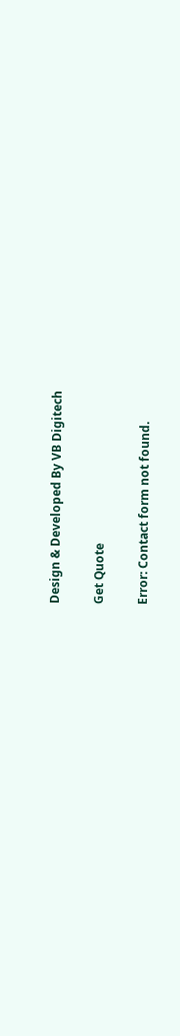Design & Developed By VB Digitech

Get Quote

Error: Contact form not found.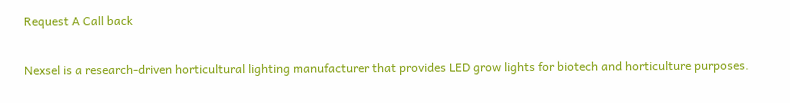Request A Call back

Nexsel is a research-driven horticultural lighting manufacturer that provides LED grow lights for biotech and horticulture purposes.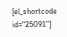[el_shortcode id="25091"]